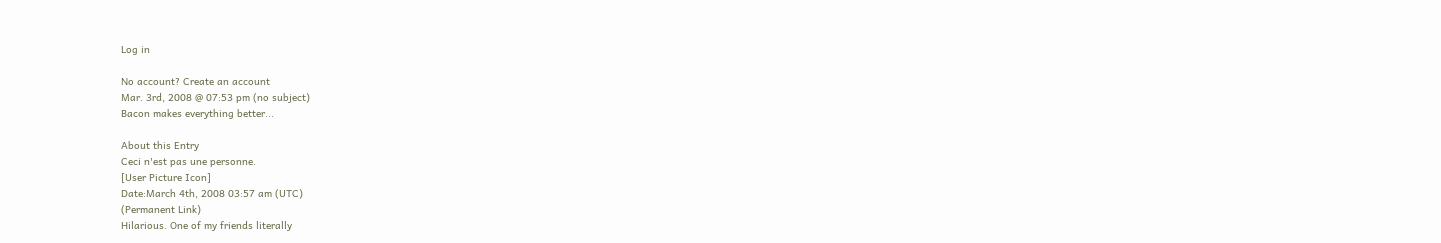Log in

No account? Create an account
Mar. 3rd, 2008 @ 07:53 pm (no subject)
Bacon makes everything better...

About this Entry
Ceci n'est pas une personne.
[User Picture Icon]
Date:March 4th, 2008 03:57 am (UTC)
(Permanent Link)
Hilarious. One of my friends literally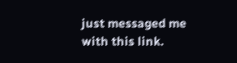just messaged me with this link.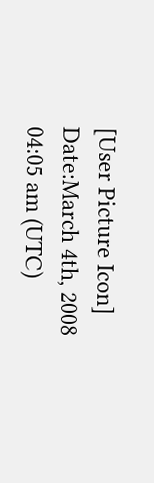[User Picture Icon]
Date:March 4th, 2008 04:05 am (UTC)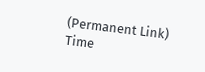(Permanent Link)
Time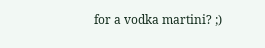for a vodka martini? ;)